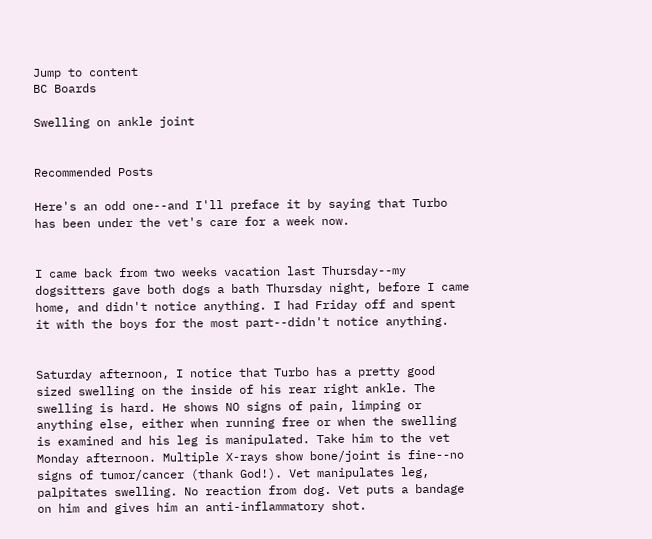Jump to content
BC Boards

Swelling on ankle joint


Recommended Posts

Here's an odd one--and I'll preface it by saying that Turbo has been under the vet's care for a week now.


I came back from two weeks vacation last Thursday--my dogsitters gave both dogs a bath Thursday night, before I came home, and didn't notice anything. I had Friday off and spent it with the boys for the most part--didn't notice anything.


Saturday afternoon, I notice that Turbo has a pretty good sized swelling on the inside of his rear right ankle. The swelling is hard. He shows NO signs of pain, limping or anything else, either when running free or when the swelling is examined and his leg is manipulated. Take him to the vet Monday afternoon. Multiple X-rays show bone/joint is fine--no signs of tumor/cancer (thank God!). Vet manipulates leg, palpitates swelling. No reaction from dog. Vet puts a bandage on him and gives him an anti-inflammatory shot.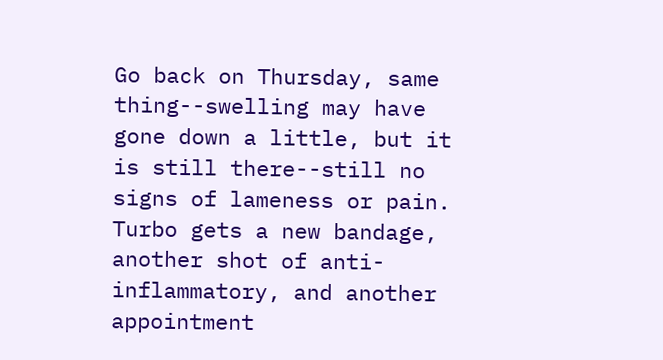Go back on Thursday, same thing--swelling may have gone down a little, but it is still there--still no signs of lameness or pain. Turbo gets a new bandage, another shot of anti-inflammatory, and another appointment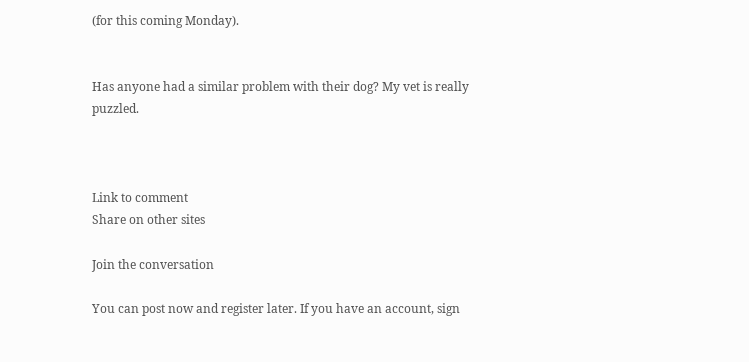(for this coming Monday).


Has anyone had a similar problem with their dog? My vet is really puzzled.



Link to comment
Share on other sites

Join the conversation

You can post now and register later. If you have an account, sign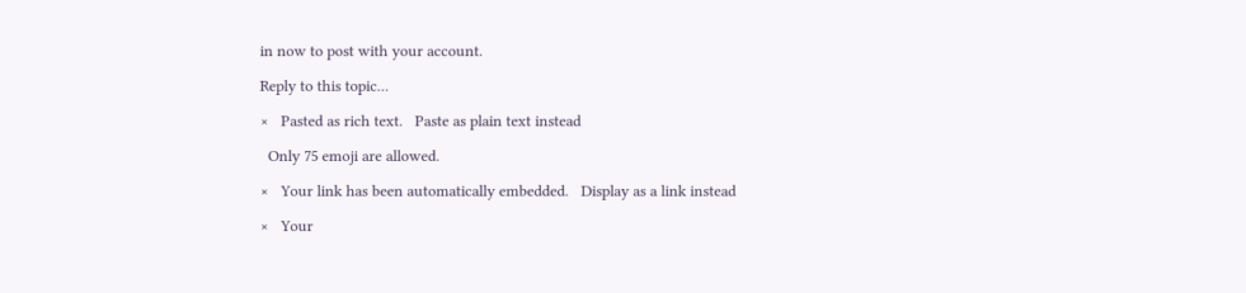in now to post with your account.

Reply to this topic...

×   Pasted as rich text.   Paste as plain text instead

  Only 75 emoji are allowed.

×   Your link has been automatically embedded.   Display as a link instead

×   Your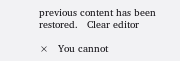previous content has been restored.   Clear editor

×   You cannot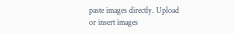paste images directly. Upload or insert images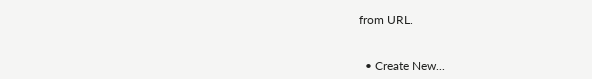from URL.


  • Create New...